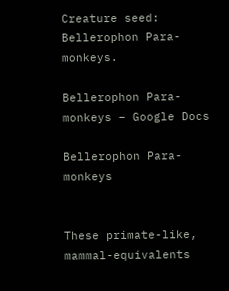Creature seed: Bellerophon Para-monkeys.

Bellerophon Para-monkeys – Google Docs

Bellerophon Para-monkeys


These primate-like, mammal-equivalents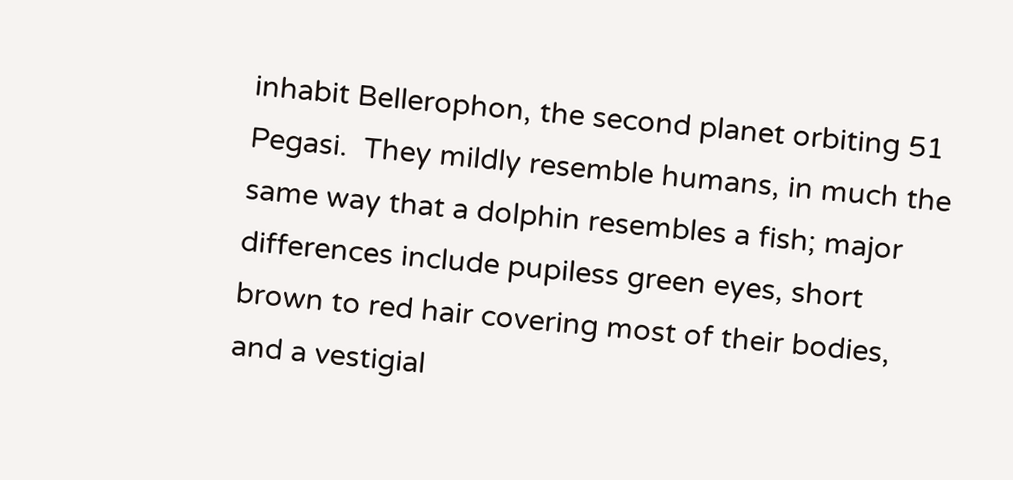inhabit Bellerophon, the second planet orbiting 51 Pegasi.  They mildly resemble humans, in much the same way that a dolphin resembles a fish; major differences include pupiless green eyes, short brown to red hair covering most of their bodies, and a vestigial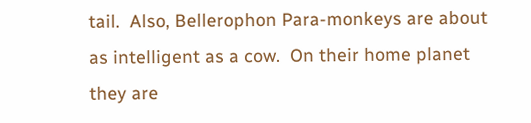tail.  Also, Bellerophon Para-monkeys are about as intelligent as a cow.  On their home planet they are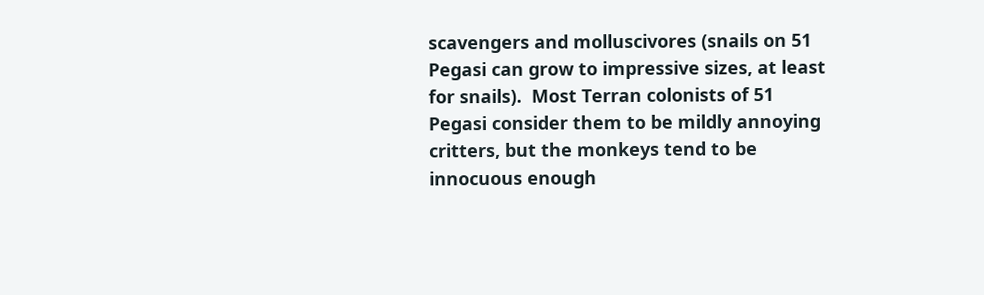scavengers and molluscivores (snails on 51 Pegasi can grow to impressive sizes, at least for snails).  Most Terran colonists of 51 Pegasi consider them to be mildly annoying critters, but the monkeys tend to be innocuous enough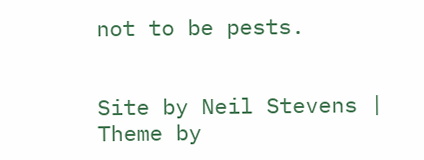not to be pests.


Site by Neil Stevens | Theme by